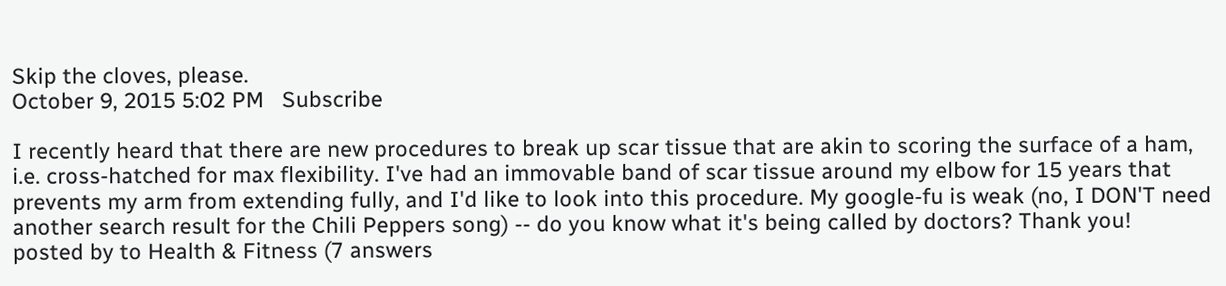Skip the cloves, please.
October 9, 2015 5:02 PM   Subscribe

I recently heard that there are new procedures to break up scar tissue that are akin to scoring the surface of a ham, i.e. cross-hatched for max flexibility. I've had an immovable band of scar tissue around my elbow for 15 years that prevents my arm from extending fully, and I'd like to look into this procedure. My google-fu is weak (no, I DON'T need another search result for the Chili Peppers song) -- do you know what it's being called by doctors? Thank you!
posted by to Health & Fitness (7 answers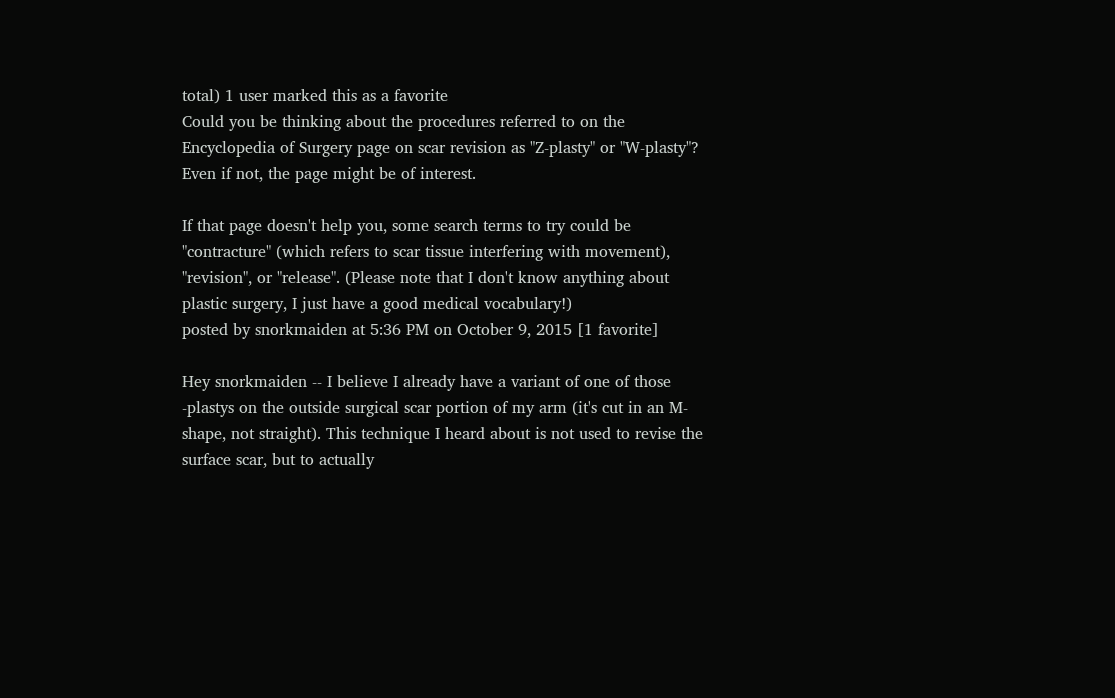total) 1 user marked this as a favorite
Could you be thinking about the procedures referred to on the Encyclopedia of Surgery page on scar revision as "Z-plasty" or "W-plasty"? Even if not, the page might be of interest.

If that page doesn't help you, some search terms to try could be "contracture" (which refers to scar tissue interfering with movement), "revision", or "release". (Please note that I don't know anything about plastic surgery, I just have a good medical vocabulary!)
posted by snorkmaiden at 5:36 PM on October 9, 2015 [1 favorite]

Hey snorkmaiden -- I believe I already have a variant of one of those -plastys on the outside surgical scar portion of my arm (it's cut in an M-shape, not straight). This technique I heard about is not used to revise the surface scar, but to actually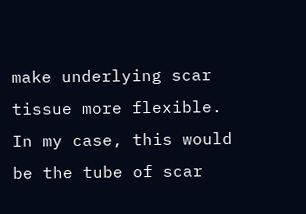make underlying scar tissue more flexible. In my case, this would be the tube of scar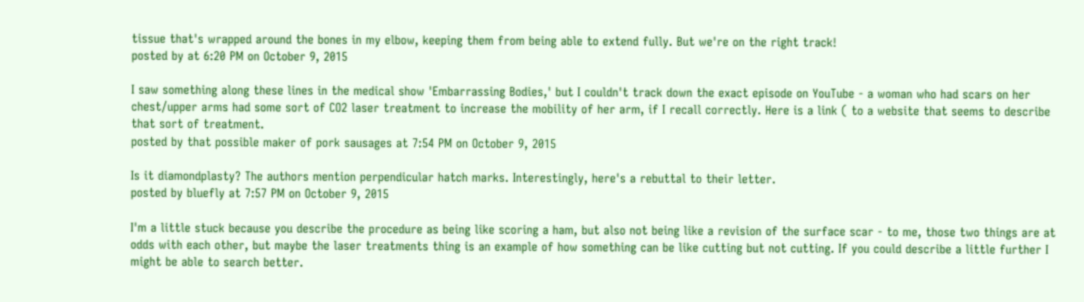tissue that's wrapped around the bones in my elbow, keeping them from being able to extend fully. But we're on the right track!
posted by at 6:20 PM on October 9, 2015

I saw something along these lines in the medical show 'Embarrassing Bodies,' but I couldn't track down the exact episode on YouTube - a woman who had scars on her chest/upper arms had some sort of CO2 laser treatment to increase the mobility of her arm, if I recall correctly. Here is a link ( to a website that seems to describe that sort of treatment.
posted by that possible maker of pork sausages at 7:54 PM on October 9, 2015

Is it diamondplasty? The authors mention perpendicular hatch marks. Interestingly, here's a rebuttal to their letter.
posted by bluefly at 7:57 PM on October 9, 2015

I'm a little stuck because you describe the procedure as being like scoring a ham, but also not being like a revision of the surface scar - to me, those two things are at odds with each other, but maybe the laser treatments thing is an example of how something can be like cutting but not cutting. If you could describe a little further I might be able to search better.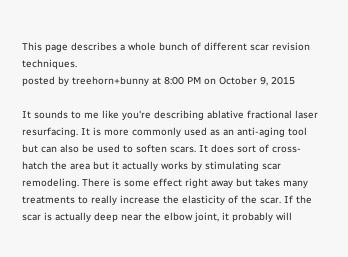This page describes a whole bunch of different scar revision techniques.
posted by treehorn+bunny at 8:00 PM on October 9, 2015

It sounds to me like you're describing ablative fractional laser resurfacing. It is more commonly used as an anti-aging tool but can also be used to soften scars. It does sort of cross-hatch the area but it actually works by stimulating scar remodeling. There is some effect right away but takes many treatments to really increase the elasticity of the scar. If the scar is actually deep near the elbow joint, it probably will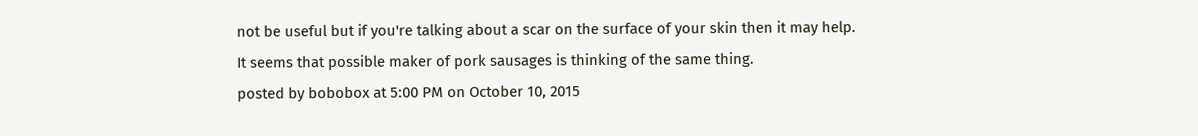not be useful but if you're talking about a scar on the surface of your skin then it may help.
It seems that possible maker of pork sausages is thinking of the same thing.
posted by bobobox at 5:00 PM on October 10, 2015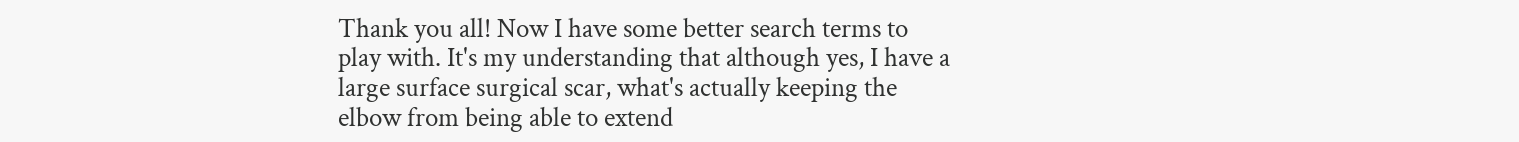Thank you all! Now I have some better search terms to play with. It's my understanding that although yes, I have a large surface surgical scar, what's actually keeping the elbow from being able to extend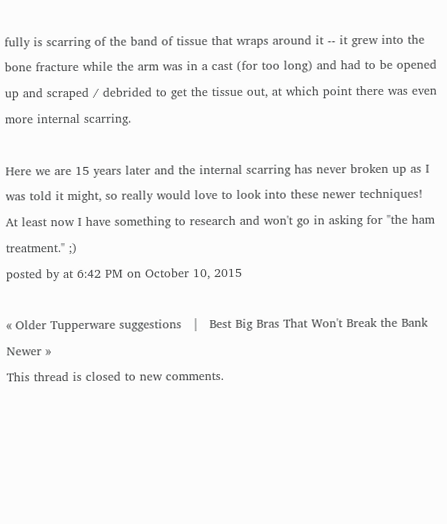fully is scarring of the band of tissue that wraps around it -- it grew into the bone fracture while the arm was in a cast (for too long) and had to be opened up and scraped / debrided to get the tissue out, at which point there was even more internal scarring.

Here we are 15 years later and the internal scarring has never broken up as I was told it might, so really would love to look into these newer techniques! At least now I have something to research and won't go in asking for "the ham treatment." ;)
posted by at 6:42 PM on October 10, 2015

« Older Tupperware suggestions   |   Best Big Bras That Won't Break the Bank Newer »
This thread is closed to new comments.